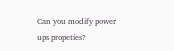Can you modify power ups propeties?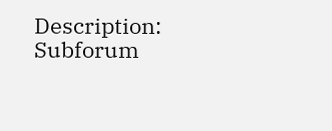Description: Subforum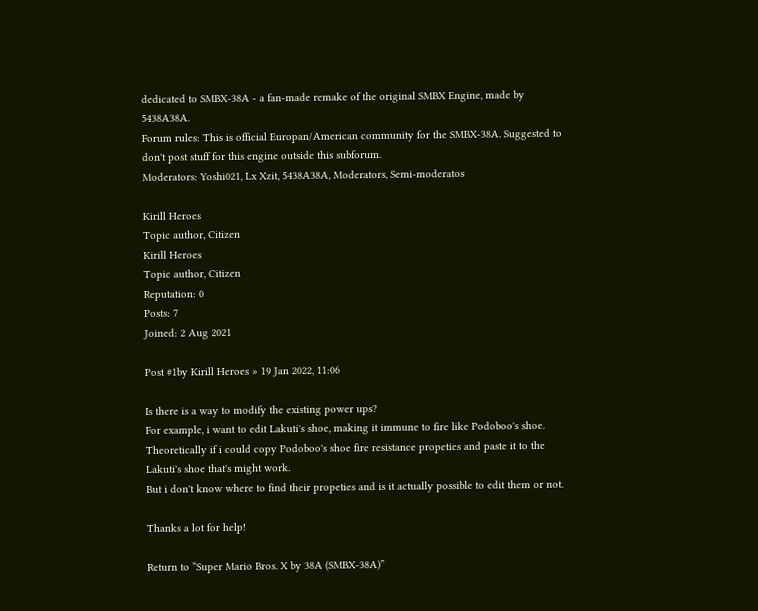dedicated to SMBX-38A - a fan-made remake of the original SMBX Engine, made by 5438A38A.
Forum rules: This is official Europan/American community for the SMBX-38A. Suggested to don't post stuff for this engine outside this subforum.
Moderators: Yoshi021, Lx Xzit, 5438A38A, Moderators, Semi-moderatos

Kirill Heroes
Topic author, Citizen
Kirill Heroes
Topic author, Citizen
Reputation: 0
Posts: 7
Joined: 2 Aug 2021

Post #1by Kirill Heroes » 19 Jan 2022, 11:06

Is there is a way to modify the existing power ups?
For example, i want to edit Lakuti's shoe, making it immune to fire like Podoboo's shoe. Theoretically if i could copy Podoboo's shoe fire resistance propeties and paste it to the Lakuti's shoe that's might work.
But i don't know where to find their propeties and is it actually possible to edit them or not.

Thanks a lot for help!

Return to “Super Mario Bros. X by 38A (SMBX-38A)”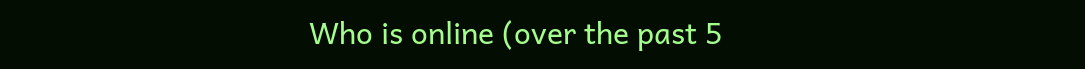Who is online (over the past 5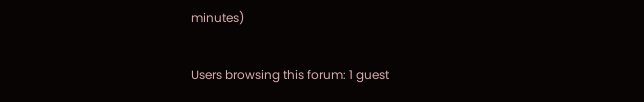minutes)

Users browsing this forum: 1 guest